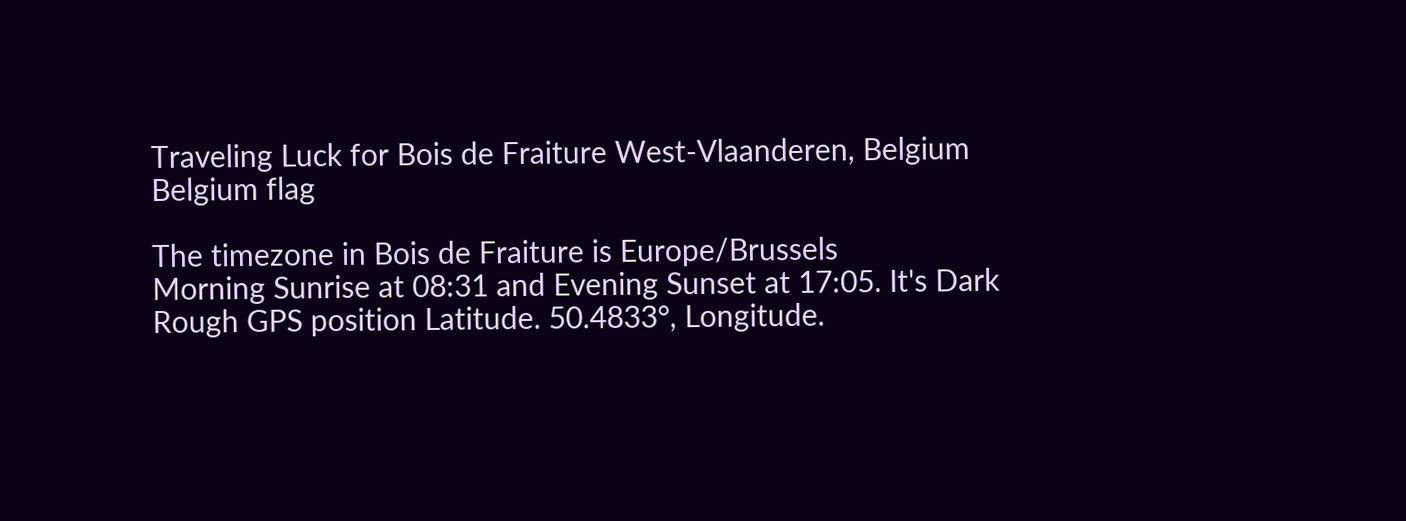Traveling Luck for Bois de Fraiture West-Vlaanderen, Belgium Belgium flag

The timezone in Bois de Fraiture is Europe/Brussels
Morning Sunrise at 08:31 and Evening Sunset at 17:05. It's Dark
Rough GPS position Latitude. 50.4833°, Longitude.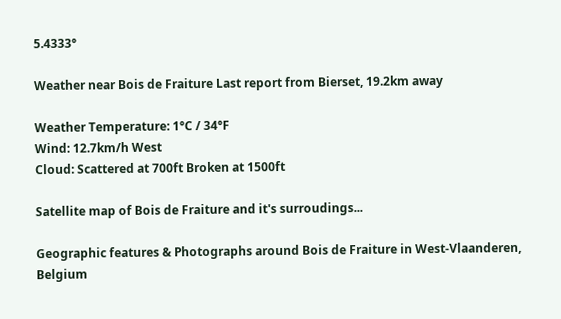5.4333°

Weather near Bois de Fraiture Last report from Bierset, 19.2km away

Weather Temperature: 1°C / 34°F
Wind: 12.7km/h West
Cloud: Scattered at 700ft Broken at 1500ft

Satellite map of Bois de Fraiture and it's surroudings...

Geographic features & Photographs around Bois de Fraiture in West-Vlaanderen, Belgium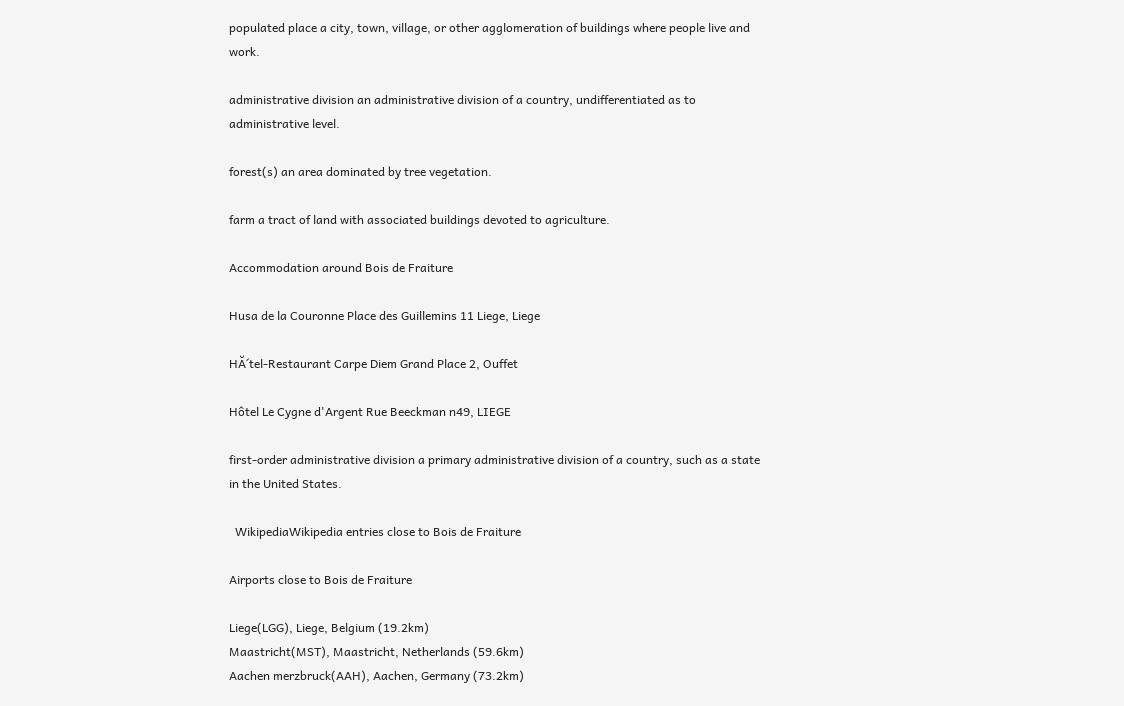populated place a city, town, village, or other agglomeration of buildings where people live and work.

administrative division an administrative division of a country, undifferentiated as to administrative level.

forest(s) an area dominated by tree vegetation.

farm a tract of land with associated buildings devoted to agriculture.

Accommodation around Bois de Fraiture

Husa de la Couronne Place des Guillemins 11 Liege, Liege

HĂ´tel-Restaurant Carpe Diem Grand Place 2, Ouffet

Hôtel Le Cygne d'Argent Rue Beeckman n49, LIEGE

first-order administrative division a primary administrative division of a country, such as a state in the United States.

  WikipediaWikipedia entries close to Bois de Fraiture

Airports close to Bois de Fraiture

Liege(LGG), Liege, Belgium (19.2km)
Maastricht(MST), Maastricht, Netherlands (59.6km)
Aachen merzbruck(AAH), Aachen, Germany (73.2km)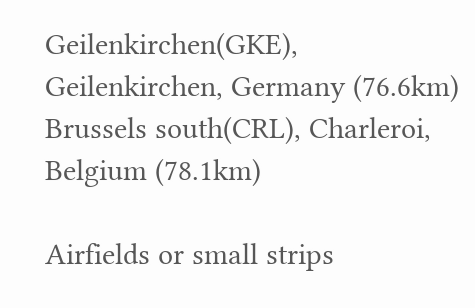Geilenkirchen(GKE), Geilenkirchen, Germany (76.6km)
Brussels south(CRL), Charleroi, Belgium (78.1km)

Airfields or small strips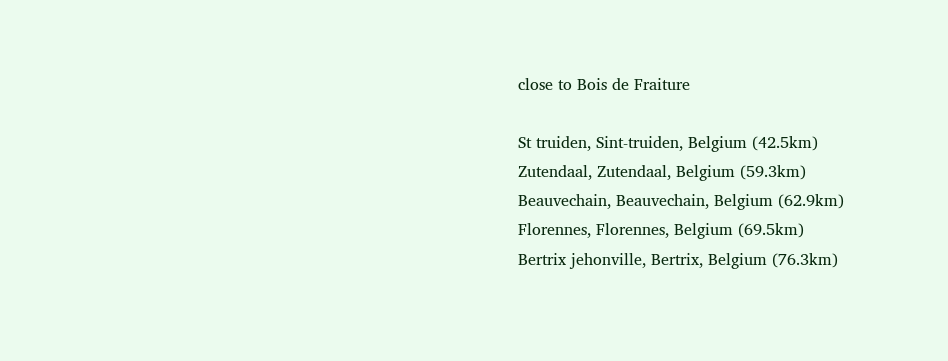close to Bois de Fraiture

St truiden, Sint-truiden, Belgium (42.5km)
Zutendaal, Zutendaal, Belgium (59.3km)
Beauvechain, Beauvechain, Belgium (62.9km)
Florennes, Florennes, Belgium (69.5km)
Bertrix jehonville, Bertrix, Belgium (76.3km)